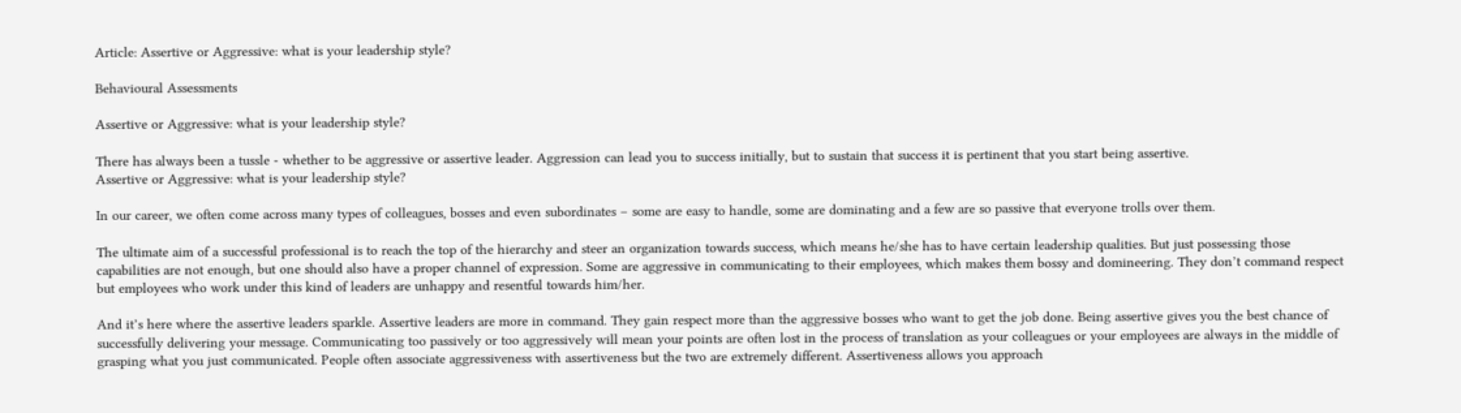Article: Assertive or Aggressive: what is your leadership style?

Behavioural Assessments

Assertive or Aggressive: what is your leadership style?

There has always been a tussle - whether to be aggressive or assertive leader. Aggression can lead you to success initially, but to sustain that success it is pertinent that you start being assertive.
Assertive or Aggressive: what is your leadership style?

In our career, we often come across many types of colleagues, bosses and even subordinates – some are easy to handle, some are dominating and a few are so passive that everyone trolls over them.

The ultimate aim of a successful professional is to reach the top of the hierarchy and steer an organization towards success, which means he/she has to have certain leadership qualities. But just possessing those capabilities are not enough, but one should also have a proper channel of expression. Some are aggressive in communicating to their employees, which makes them bossy and domineering. They don’t command respect but employees who work under this kind of leaders are unhappy and resentful towards him/her.

And it’s here where the assertive leaders sparkle. Assertive leaders are more in command. They gain respect more than the aggressive bosses who want to get the job done. Being assertive gives you the best chance of successfully delivering your message. Communicating too passively or too aggressively will mean your points are often lost in the process of translation as your colleagues or your employees are always in the middle of grasping what you just communicated. People often associate aggressiveness with assertiveness but the two are extremely different. Assertiveness allows you approach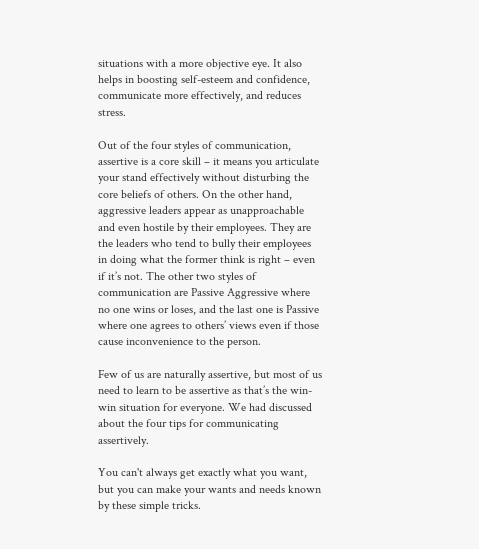situations with a more objective eye. It also helps in boosting self-esteem and confidence, communicate more effectively, and reduces stress.

Out of the four styles of communication, assertive is a core skill – it means you articulate your stand effectively without disturbing the core beliefs of others. On the other hand, aggressive leaders appear as unapproachable and even hostile by their employees. They are the leaders who tend to bully their employees in doing what the former think is right – even if it’s not. The other two styles of communication are Passive Aggressive where no one wins or loses, and the last one is Passive where one agrees to others’ views even if those cause inconvenience to the person.

Few of us are naturally assertive, but most of us need to learn to be assertive as that’s the win-win situation for everyone. We had discussed about the four tips for communicating assertively.

You can't always get exactly what you want, but you can make your wants and needs known by these simple tricks.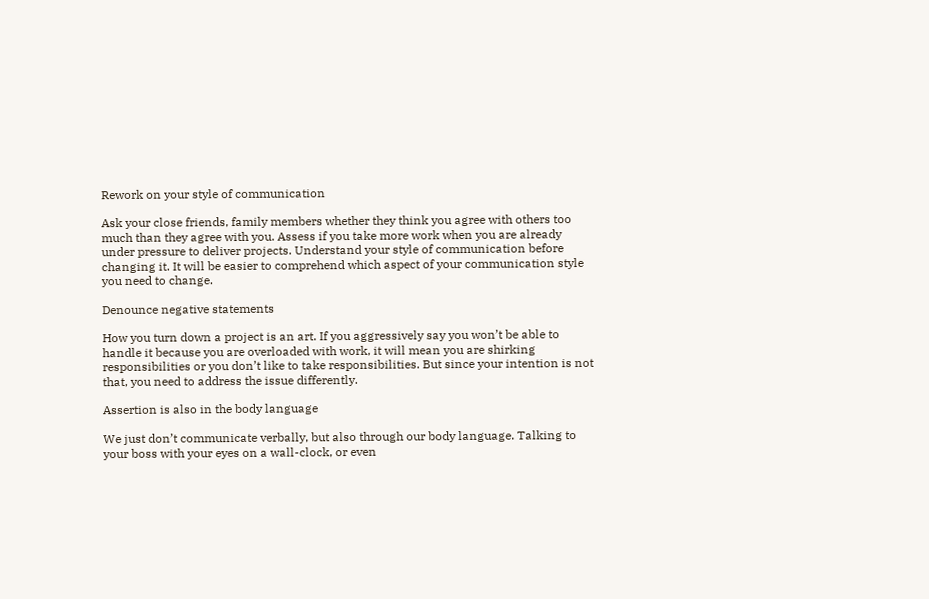Rework on your style of communication

Ask your close friends, family members whether they think you agree with others too much than they agree with you. Assess if you take more work when you are already under pressure to deliver projects. Understand your style of communication before changing it. It will be easier to comprehend which aspect of your communication style you need to change.

Denounce negative statements

How you turn down a project is an art. If you aggressively say you won’t be able to handle it because you are overloaded with work, it will mean you are shirking responsibilities or you don’t like to take responsibilities. But since your intention is not that, you need to address the issue differently.

Assertion is also in the body language

We just don’t communicate verbally, but also through our body language. Talking to your boss with your eyes on a wall-clock, or even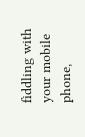fiddling with your mobile phone,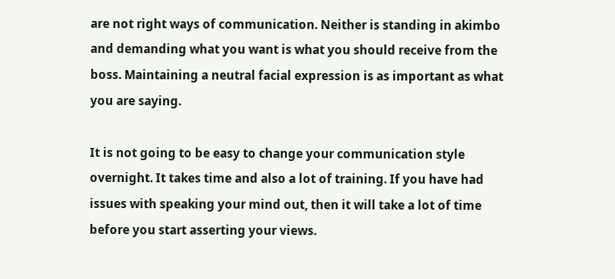are not right ways of communication. Neither is standing in akimbo and demanding what you want is what you should receive from the boss. Maintaining a neutral facial expression is as important as what you are saying.

It is not going to be easy to change your communication style overnight. It takes time and also a lot of training. If you have had issues with speaking your mind out, then it will take a lot of time before you start asserting your views.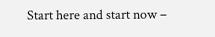Start here and start now –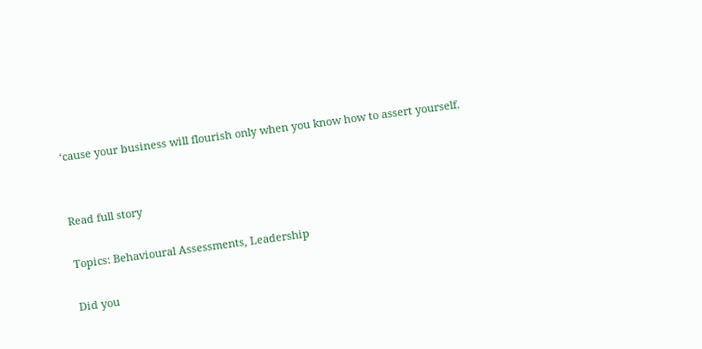‘cause your business will flourish only when you know how to assert yourself.


Read full story

Topics: Behavioural Assessments, Leadership

Did you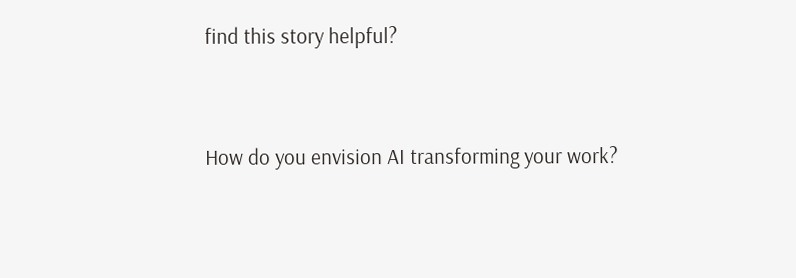find this story helpful?



How do you envision AI transforming your work?